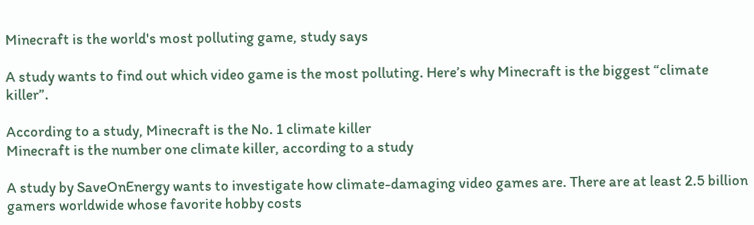Minecraft is the world's most polluting game, study says

A study wants to find out which video game is the most polluting. Here’s why Minecraft is the biggest “climate killer”.

According to a study, Minecraft is the No. 1 climate killer
Minecraft is the number one climate killer, according to a study

A study by SaveOnEnergy wants to investigate how climate-damaging video games are. There are at least 2.5 billion gamers worldwide whose favorite hobby costs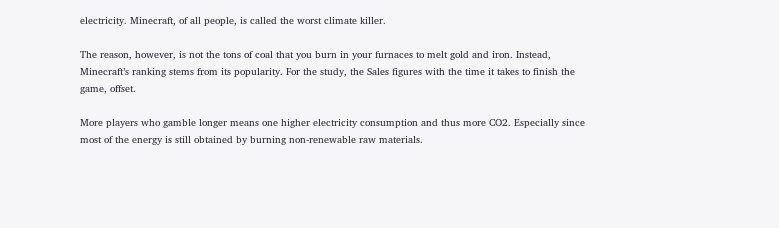electricity. Minecraft, of all people, is called the worst climate killer.

The reason, however, is not the tons of coal that you burn in your furnaces to melt gold and iron. Instead, Minecraft’s ranking stems from its popularity. For the study, the Sales figures with the time it takes to finish the game, offset.

More players who gamble longer means one higher electricity consumption and thus more CO2. Especially since most of the energy is still obtained by burning non-renewable raw materials.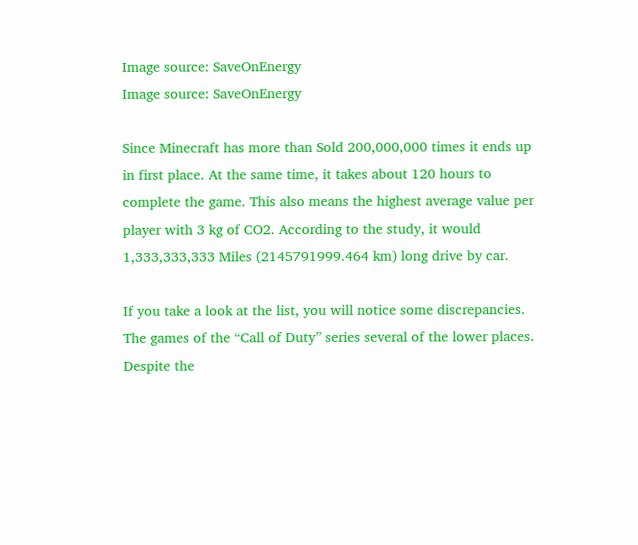Image source: SaveOnEnergy
Image source: SaveOnEnergy

Since Minecraft has more than Sold 200,000,000 times it ends up in first place. At the same time, it takes about 120 hours to complete the game. This also means the highest average value per player with 3 kg of CO2. According to the study, it would 1,333,333,333 Miles (2145791999.464 km) long drive by car.

If you take a look at the list, you will notice some discrepancies. The games of the “Call of Duty” series several of the lower places. Despite the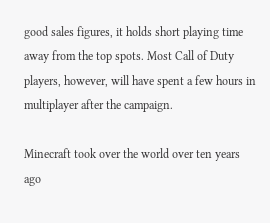good sales figures, it holds short playing time away from the top spots. Most Call of Duty players, however, will have spent a few hours in multiplayer after the campaign.

Minecraft took over the world over ten years ago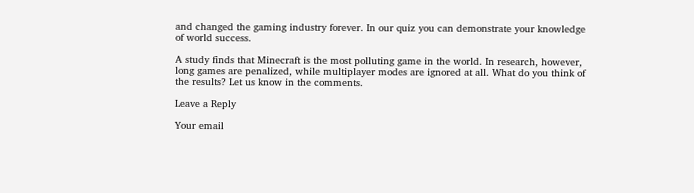and changed the gaming industry forever. In our quiz you can demonstrate your knowledge of world success.

A study finds that Minecraft is the most polluting game in the world. In research, however, long games are penalized, while multiplayer modes are ignored at all. What do you think of the results? Let us know in the comments.

Leave a Reply

Your email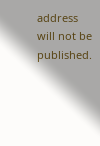address will not be published.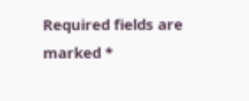Required fields are marked *